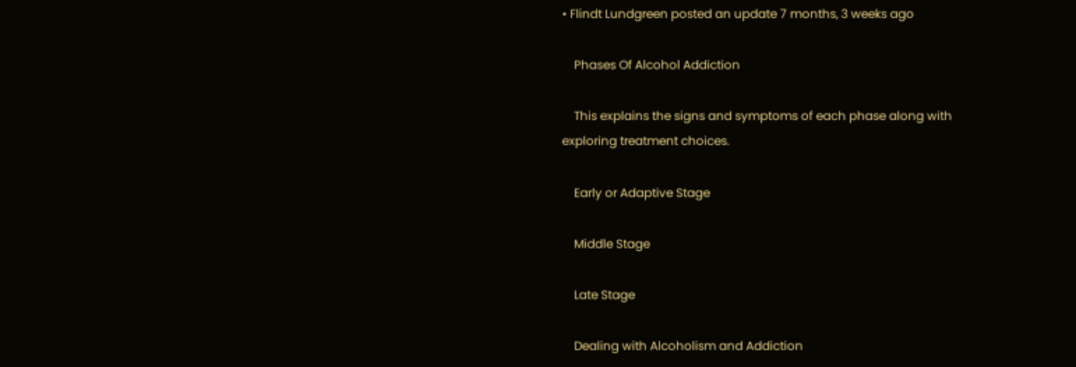• Flindt Lundgreen posted an update 7 months, 3 weeks ago

    Phases Of Alcohol Addiction

    This explains the signs and symptoms of each phase along with exploring treatment choices.

    Early or Adaptive Stage

    Middle Stage

    Late Stage

    Dealing with Alcoholism and Addiction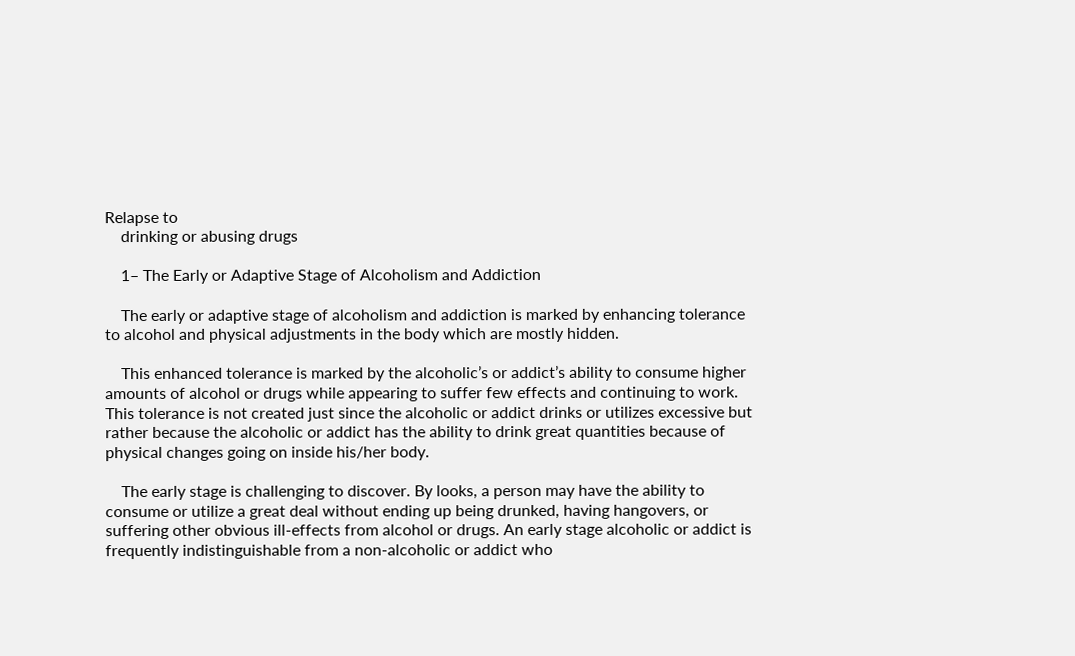Relapse to
    drinking or abusing drugs

    1– The Early or Adaptive Stage of Alcoholism and Addiction

    The early or adaptive stage of alcoholism and addiction is marked by enhancing tolerance to alcohol and physical adjustments in the body which are mostly hidden.

    This enhanced tolerance is marked by the alcoholic’s or addict’s ability to consume higher amounts of alcohol or drugs while appearing to suffer few effects and continuing to work. This tolerance is not created just since the alcoholic or addict drinks or utilizes excessive but rather because the alcoholic or addict has the ability to drink great quantities because of physical changes going on inside his/her body.

    The early stage is challenging to discover. By looks, a person may have the ability to consume or utilize a great deal without ending up being drunked, having hangovers, or suffering other obvious ill-effects from alcohol or drugs. An early stage alcoholic or addict is frequently indistinguishable from a non-alcoholic or addict who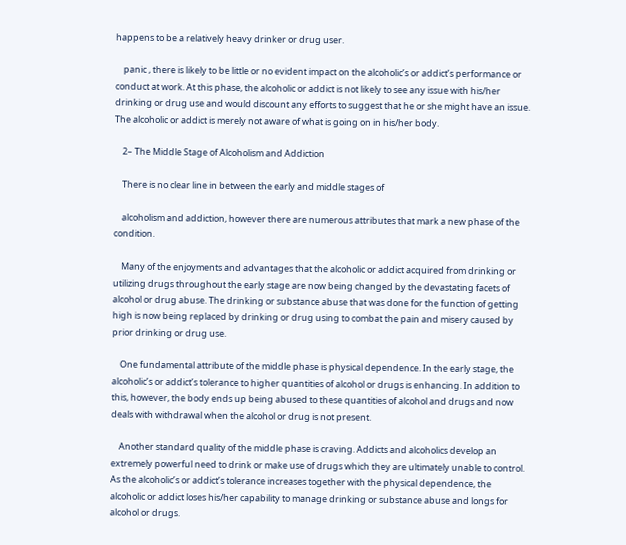happens to be a relatively heavy drinker or drug user.

    panic , there is likely to be little or no evident impact on the alcoholic’s or addict’s performance or conduct at work. At this phase, the alcoholic or addict is not likely to see any issue with his/her drinking or drug use and would discount any efforts to suggest that he or she might have an issue. The alcoholic or addict is merely not aware of what is going on in his/her body.

    2– The Middle Stage of Alcoholism and Addiction

    There is no clear line in between the early and middle stages of

    alcoholism and addiction, however there are numerous attributes that mark a new phase of the condition.

    Many of the enjoyments and advantages that the alcoholic or addict acquired from drinking or utilizing drugs throughout the early stage are now being changed by the devastating facets of alcohol or drug abuse. The drinking or substance abuse that was done for the function of getting high is now being replaced by drinking or drug using to combat the pain and misery caused by prior drinking or drug use.

    One fundamental attribute of the middle phase is physical dependence. In the early stage, the alcoholic’s or addict’s tolerance to higher quantities of alcohol or drugs is enhancing. In addition to this, however, the body ends up being abused to these quantities of alcohol and drugs and now deals with withdrawal when the alcohol or drug is not present.

    Another standard quality of the middle phase is craving. Addicts and alcoholics develop an extremely powerful need to drink or make use of drugs which they are ultimately unable to control. As the alcoholic’s or addict’s tolerance increases together with the physical dependence, the alcoholic or addict loses his/her capability to manage drinking or substance abuse and longs for alcohol or drugs.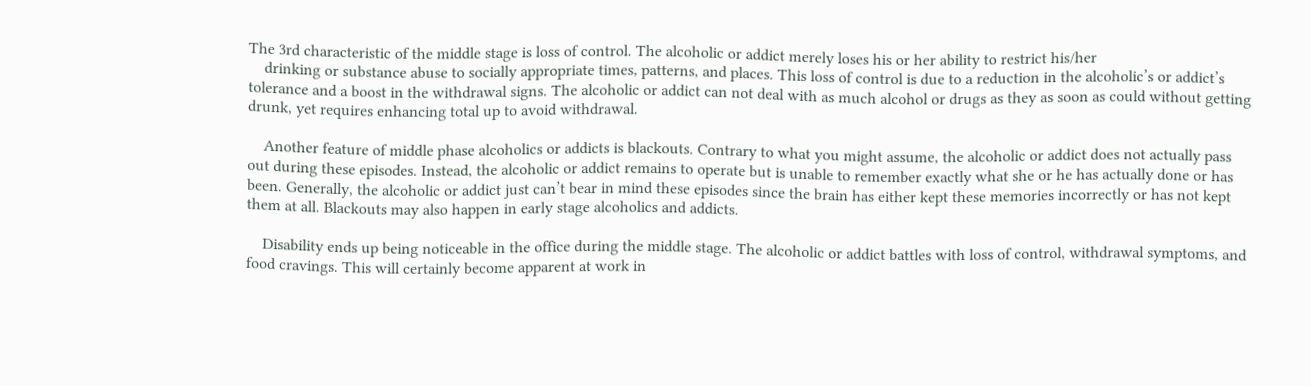The 3rd characteristic of the middle stage is loss of control. The alcoholic or addict merely loses his or her ability to restrict his/her
    drinking or substance abuse to socially appropriate times, patterns, and places. This loss of control is due to a reduction in the alcoholic’s or addict’s tolerance and a boost in the withdrawal signs. The alcoholic or addict can not deal with as much alcohol or drugs as they as soon as could without getting drunk, yet requires enhancing total up to avoid withdrawal.

    Another feature of middle phase alcoholics or addicts is blackouts. Contrary to what you might assume, the alcoholic or addict does not actually pass out during these episodes. Instead, the alcoholic or addict remains to operate but is unable to remember exactly what she or he has actually done or has been. Generally, the alcoholic or addict just can’t bear in mind these episodes since the brain has either kept these memories incorrectly or has not kept them at all. Blackouts may also happen in early stage alcoholics and addicts.

    Disability ends up being noticeable in the office during the middle stage. The alcoholic or addict battles with loss of control, withdrawal symptoms, and food cravings. This will certainly become apparent at work in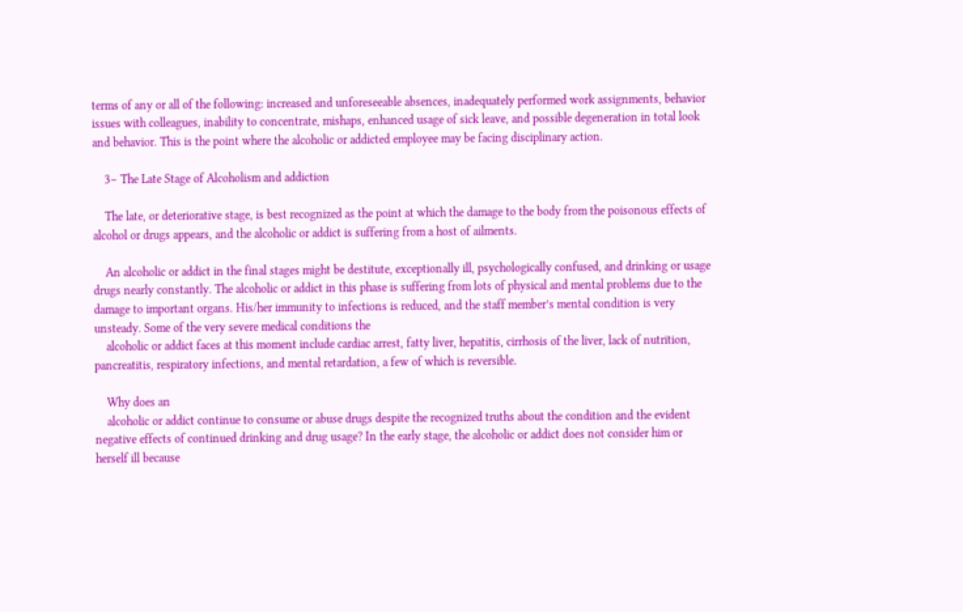terms of any or all of the following: increased and unforeseeable absences, inadequately performed work assignments, behavior issues with colleagues, inability to concentrate, mishaps, enhanced usage of sick leave, and possible degeneration in total look and behavior. This is the point where the alcoholic or addicted employee may be facing disciplinary action.

    3– The Late Stage of Alcoholism and addiction

    The late, or deteriorative stage, is best recognized as the point at which the damage to the body from the poisonous effects of alcohol or drugs appears, and the alcoholic or addict is suffering from a host of ailments.

    An alcoholic or addict in the final stages might be destitute, exceptionally ill, psychologically confused, and drinking or usage drugs nearly constantly. The alcoholic or addict in this phase is suffering from lots of physical and mental problems due to the damage to important organs. His/her immunity to infections is reduced, and the staff member’s mental condition is very unsteady. Some of the very severe medical conditions the
    alcoholic or addict faces at this moment include cardiac arrest, fatty liver, hepatitis, cirrhosis of the liver, lack of nutrition, pancreatitis, respiratory infections, and mental retardation, a few of which is reversible.

    Why does an
    alcoholic or addict continue to consume or abuse drugs despite the recognized truths about the condition and the evident negative effects of continued drinking and drug usage? In the early stage, the alcoholic or addict does not consider him or herself ill because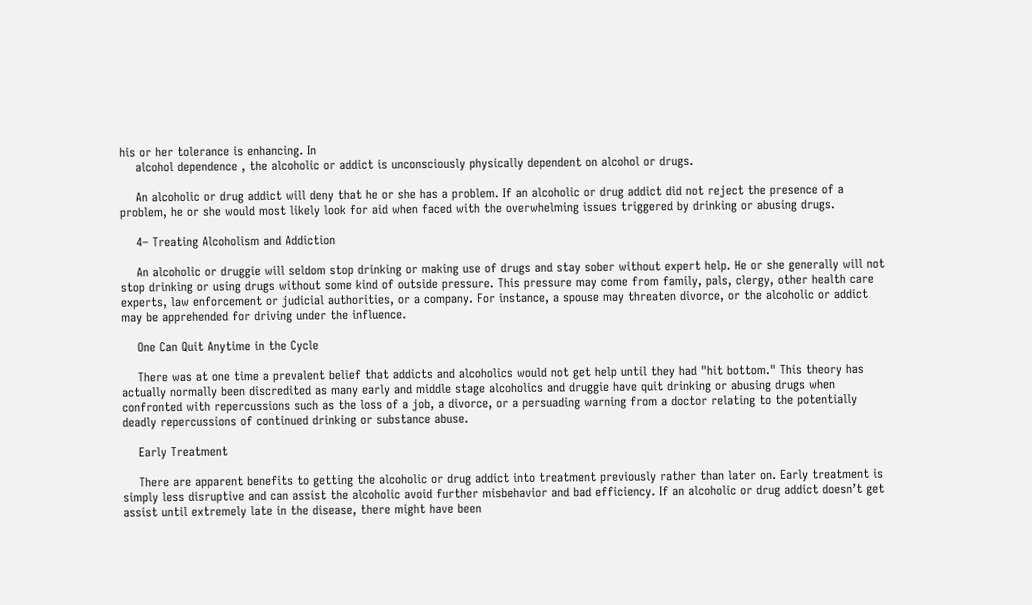his or her tolerance is enhancing. In
    alcohol dependence , the alcoholic or addict is unconsciously physically dependent on alcohol or drugs.

    An alcoholic or drug addict will deny that he or she has a problem. If an alcoholic or drug addict did not reject the presence of a problem, he or she would most likely look for aid when faced with the overwhelming issues triggered by drinking or abusing drugs.

    4– Treating Alcoholism and Addiction

    An alcoholic or druggie will seldom stop drinking or making use of drugs and stay sober without expert help. He or she generally will not stop drinking or using drugs without some kind of outside pressure. This pressure may come from family, pals, clergy, other health care experts, law enforcement or judicial authorities, or a company. For instance, a spouse may threaten divorce, or the alcoholic or addict may be apprehended for driving under the influence.

    One Can Quit Anytime in the Cycle

    There was at one time a prevalent belief that addicts and alcoholics would not get help until they had "hit bottom." This theory has actually normally been discredited as many early and middle stage alcoholics and druggie have quit drinking or abusing drugs when confronted with repercussions such as the loss of a job, a divorce, or a persuading warning from a doctor relating to the potentially deadly repercussions of continued drinking or substance abuse.

    Early Treatment

    There are apparent benefits to getting the alcoholic or drug addict into treatment previously rather than later on. Early treatment is simply less disruptive and can assist the alcoholic avoid further misbehavior and bad efficiency. If an alcoholic or drug addict doesn’t get assist until extremely late in the disease, there might have been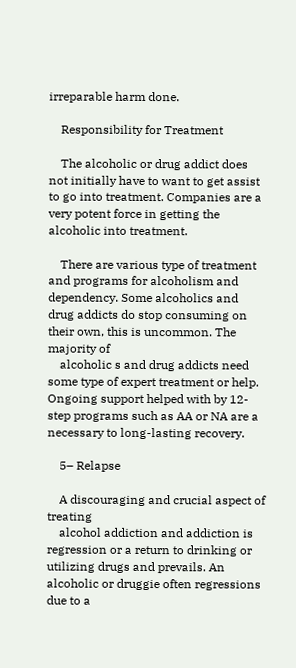irreparable harm done.

    Responsibility for Treatment

    The alcoholic or drug addict does not initially have to want to get assist to go into treatment. Companies are a very potent force in getting the alcoholic into treatment.

    There are various type of treatment and programs for alcoholism and dependency. Some alcoholics and drug addicts do stop consuming on their own, this is uncommon. The majority of
    alcoholic s and drug addicts need some type of expert treatment or help. Ongoing support helped with by 12-step programs such as AA or NA are a necessary to long-lasting recovery.

    5– Relapse

    A discouraging and crucial aspect of treating
    alcohol addiction and addiction is regression or a return to drinking or utilizing drugs and prevails. An alcoholic or druggie often regressions due to a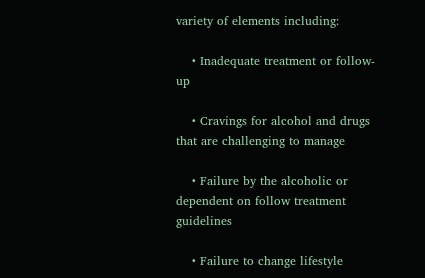variety of elements including:

    • Inadequate treatment or follow-up

    • Cravings for alcohol and drugs that are challenging to manage

    • Failure by the alcoholic or dependent on follow treatment guidelines

    • Failure to change lifestyle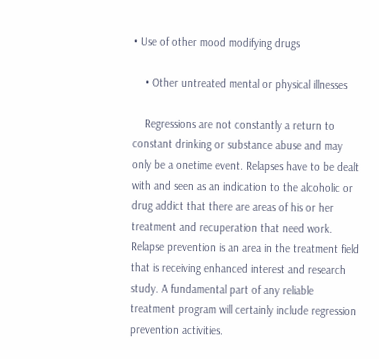• Use of other mood modifying drugs

    • Other untreated mental or physical illnesses

    Regressions are not constantly a return to constant drinking or substance abuse and may only be a onetime event. Relapses have to be dealt with and seen as an indication to the alcoholic or drug addict that there are areas of his or her treatment and recuperation that need work. Relapse prevention is an area in the treatment field that is receiving enhanced interest and research study. A fundamental part of any reliable treatment program will certainly include regression prevention activities.